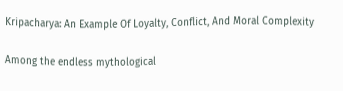Kripacharya: An Example Of Loyalty, Conflict, And Moral Complexity

Among the endless mythological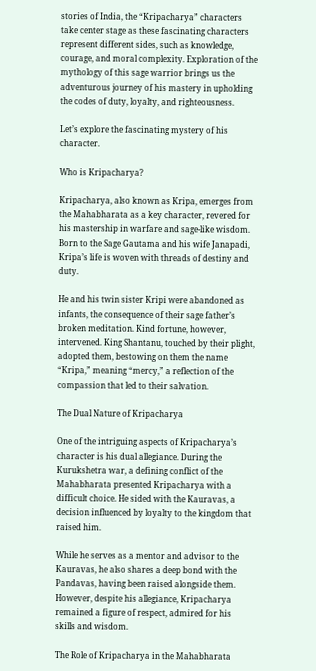stories of India, the “Kripacharya” characters take center stage as these fascinating characters represent different sides, such as knowledge, courage, and moral complexity. Exploration of the mythology of this sage warrior brings us the adventurous journey of his mastery in upholding the codes of duty, loyalty, and righteousness.

Let’s explore the fascinating mystery of his character.

Who is Kripacharya?

Kripacharya, also known as Kripa, emerges from the Mahabharata as a key character, revered for his mastership in warfare and sage-like wisdom. Born to the Sage Gautama and his wife Janapadi, Kripa’s life is woven with threads of destiny and duty.

He and his twin sister Kripi were abandoned as infants, the consequence of their sage father’s broken meditation. Kind fortune, however, intervened. King Shantanu, touched by their plight, adopted them, bestowing on them the name “Kripa,” meaning “mercy,” a reflection of the compassion that led to their salvation.

The Dual Nature of Kripacharya

One of the intriguing aspects of Kripacharya’s character is his dual allegiance. During the Kurukshetra war, a defining conflict of the Mahabharata presented Kripacharya with a difficult choice. He sided with the Kauravas, a decision influenced by loyalty to the kingdom that raised him.

While he serves as a mentor and advisor to the Kauravas, he also shares a deep bond with the Pandavas, having been raised alongside them. However, despite his allegiance, Kripacharya remained a figure of respect, admired for his skills and wisdom.

The Role of Kripacharya in the Mahabharata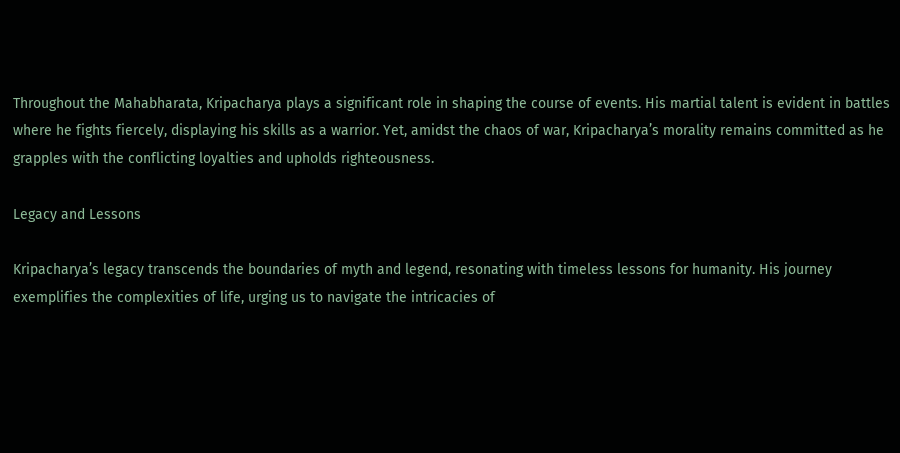Throughout the Mahabharata, Kripacharya plays a significant role in shaping the course of events. His martial talent is evident in battles where he fights fiercely, displaying his skills as a warrior. Yet, amidst the chaos of war, Kripacharya’s morality remains committed as he grapples with the conflicting loyalties and upholds righteousness.

Legacy and Lessons

Kripacharya’s legacy transcends the boundaries of myth and legend, resonating with timeless lessons for humanity. His journey exemplifies the complexities of life, urging us to navigate the intricacies of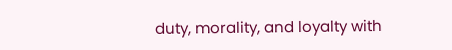duty, morality, and loyalty with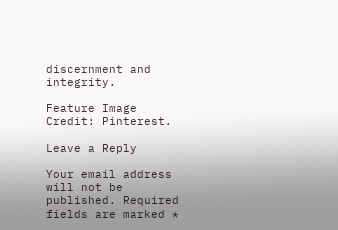discernment and integrity.

Feature Image Credit: Pinterest.

Leave a Reply

Your email address will not be published. Required fields are marked *